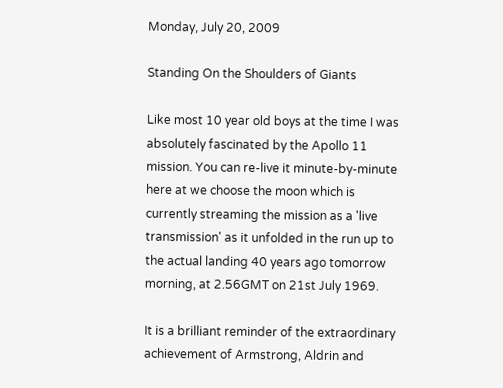Monday, July 20, 2009

Standing On the Shoulders of Giants

Like most 10 year old boys at the time I was absolutely fascinated by the Apollo 11 mission. You can re-live it minute-by-minute here at we choose the moon which is currently streaming the mission as a 'live transmission' as it unfolded in the run up to the actual landing 40 years ago tomorrow morning, at 2.56GMT on 21st July 1969.

It is a brilliant reminder of the extraordinary achievement of Armstrong, Aldrin and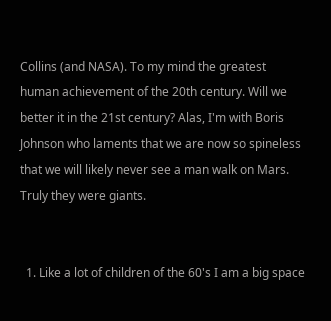Collins (and NASA). To my mind the greatest human achievement of the 20th century. Will we better it in the 21st century? Alas, I'm with Boris Johnson who laments that we are now so spineless that we will likely never see a man walk on Mars. Truly they were giants.


  1. Like a lot of children of the 60's I am a big space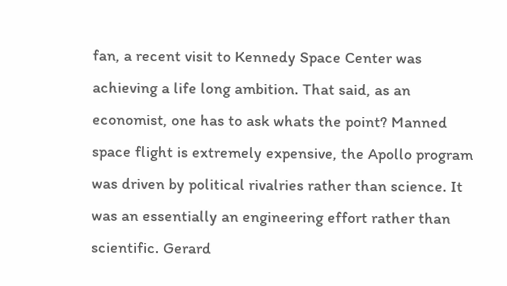fan, a recent visit to Kennedy Space Center was achieving a life long ambition. That said, as an economist, one has to ask whats the point? Manned space flight is extremely expensive, the Apollo program was driven by political rivalries rather than science. It was an essentially an engineering effort rather than scientific. Gerard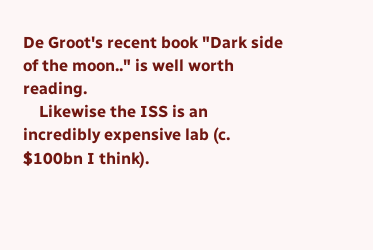De Groot's recent book "Dark side of the moon.." is well worth reading.
    Likewise the ISS is an incredibly expensive lab (c. $100bn I think).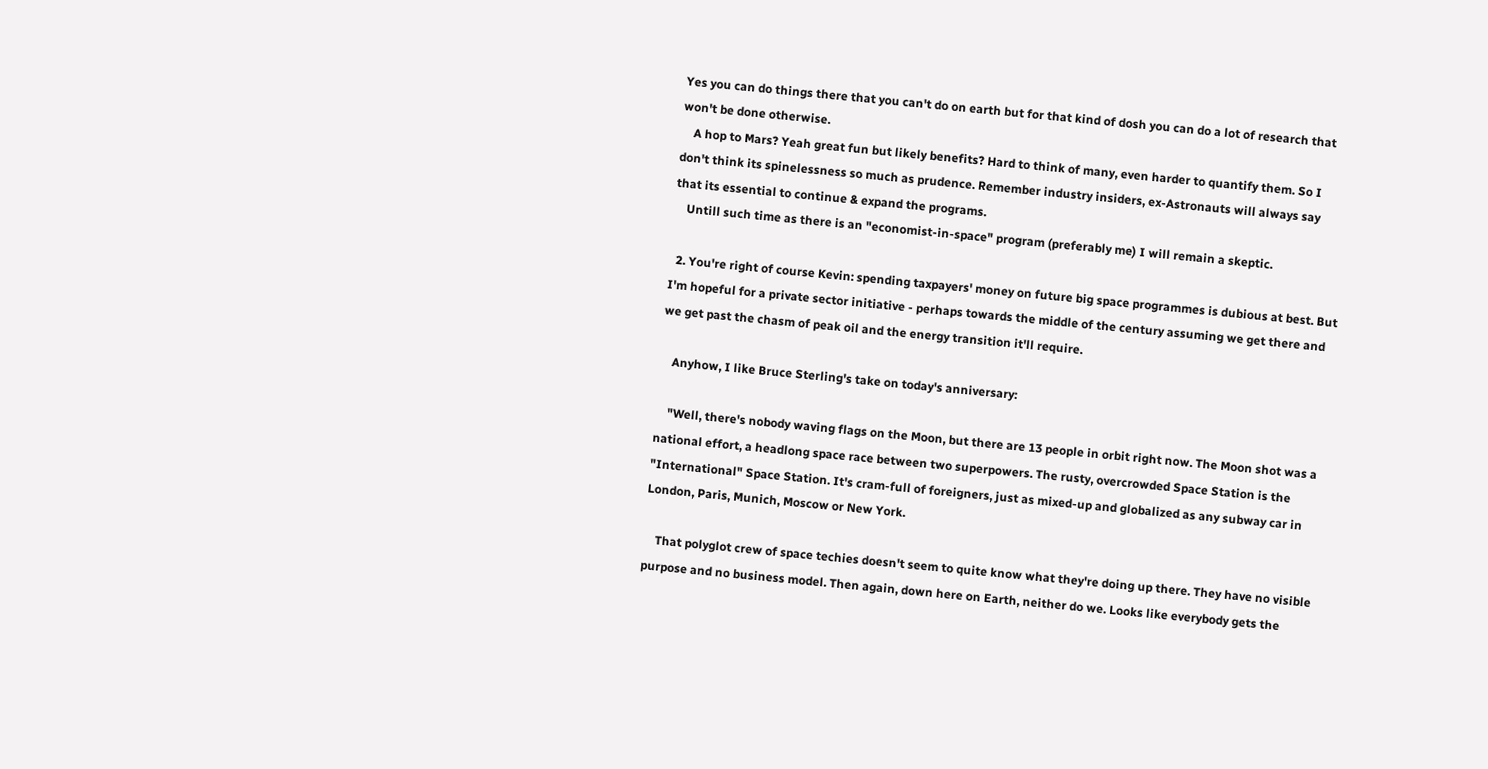Yes you can do things there that you can't do on earth but for that kind of dosh you can do a lot of research that won't be done otherwise.
    A hop to Mars? Yeah great fun but likely benefits? Hard to think of many, even harder to quantify them. So I don't think its spinelessness so much as prudence. Remember industry insiders, ex-Astronauts will always say that its essential to continue & expand the programs.
    Untill such time as there is an "economist-in-space" program (preferably me) I will remain a skeptic.

  2. You're right of course Kevin: spending taxpayers' money on future big space programmes is dubious at best. But I'm hopeful for a private sector initiative - perhaps towards the middle of the century assuming we get there and we get past the chasm of peak oil and the energy transition it'll require.

    Anyhow, I like Bruce Sterling's take on today's anniversary:

    "Well, there's nobody waving flags on the Moon, but there are 13 people in orbit right now. The Moon shot was a national effort, a headlong space race between two superpowers. The rusty, overcrowded Space Station is the "International" Space Station. It's cram-full of foreigners, just as mixed-up and globalized as any subway car in London, Paris, Munich, Moscow or New York.

    That polyglot crew of space techies doesn't seem to quite know what they're doing up there. They have no visible purpose and no business model. Then again, down here on Earth, neither do we. Looks like everybody gets the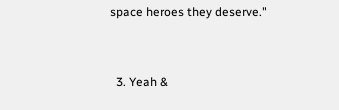space heroes they deserve."


  3. Yeah &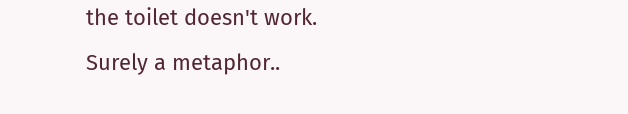the toilet doesn't work. Surely a metaphor..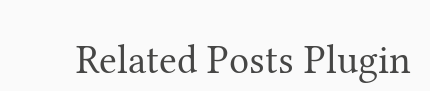Related Posts Plugin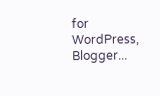for WordPress, Blogger...